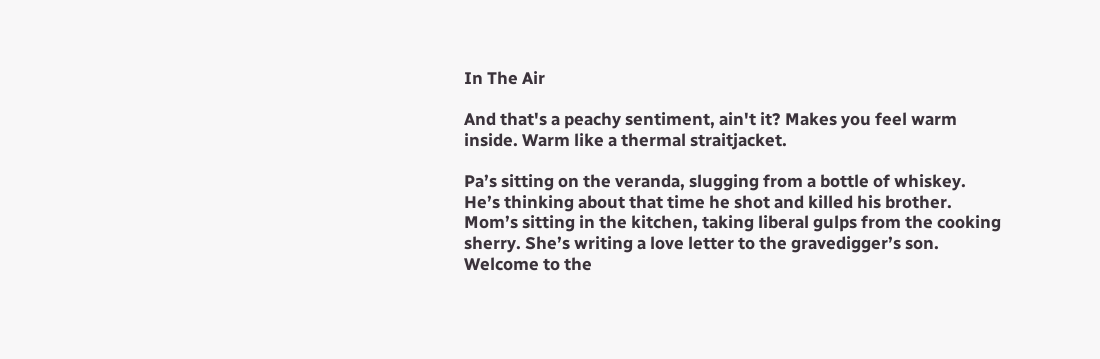In The Air

And that's a peachy sentiment, ain't it? Makes you feel warm inside. Warm like a thermal straitjacket.

Pa’s sitting on the veranda, slugging from a bottle of whiskey. He’s thinking about that time he shot and killed his brother. Mom’s sitting in the kitchen, taking liberal gulps from the cooking sherry. She’s writing a love letter to the gravedigger’s son. Welcome to the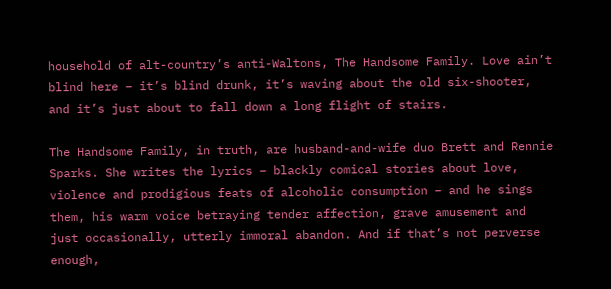household of alt-country’s anti-Waltons, The Handsome Family. Love ain’t blind here – it’s blind drunk, it’s waving about the old six-shooter, and it’s just about to fall down a long flight of stairs.

The Handsome Family, in truth, are husband-and-wife duo Brett and Rennie Sparks. She writes the lyrics – blackly comical stories about love, violence and prodigious feats of alcoholic consumption – and he sings them, his warm voice betraying tender affection, grave amusement and just occasionally, utterly immoral abandon. And if that’s not perverse enough,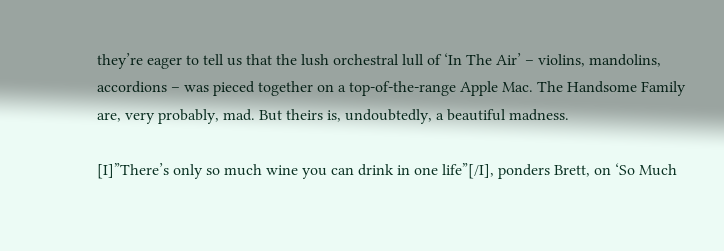they’re eager to tell us that the lush orchestral lull of ‘In The Air’ – violins, mandolins, accordions – was pieced together on a top-of-the-range Apple Mac. The Handsome Family are, very probably, mad. But theirs is, undoubtedly, a beautiful madness.

[I]”There’s only so much wine you can drink in one life”[/I], ponders Brett, on ‘So Much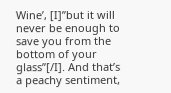Wine’, [I]”but it will never be enough to save you from the bottom of your glass”[/I]. And that’s a peachy sentiment,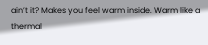ain’t it? Makes you feel warm inside. Warm like a thermal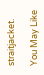straitjacket.

You May Like